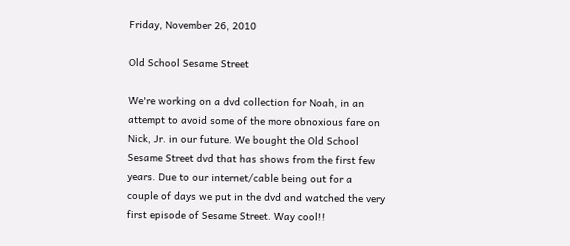Friday, November 26, 2010

Old School Sesame Street

We're working on a dvd collection for Noah, in an attempt to avoid some of the more obnoxious fare on Nick, Jr. in our future. We bought the Old School Sesame Street dvd that has shows from the first few years. Due to our internet/cable being out for a couple of days we put in the dvd and watched the very first episode of Sesame Street. Way cool!!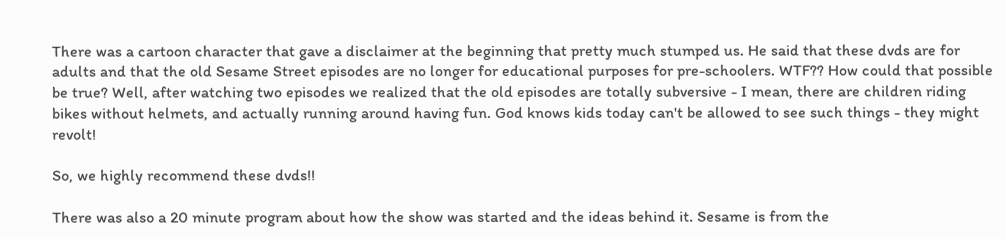There was a cartoon character that gave a disclaimer at the beginning that pretty much stumped us. He said that these dvds are for adults and that the old Sesame Street episodes are no longer for educational purposes for pre-schoolers. WTF?? How could that possible be true? Well, after watching two episodes we realized that the old episodes are totally subversive - I mean, there are children riding bikes without helmets, and actually running around having fun. God knows kids today can't be allowed to see such things - they might revolt!

So, we highly recommend these dvds!!

There was also a 20 minute program about how the show was started and the ideas behind it. Sesame is from the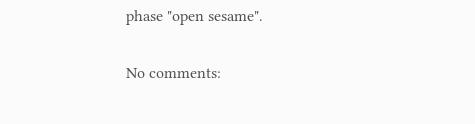phase "open sesame".

No comments: